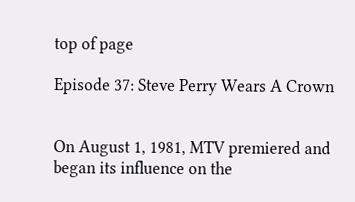top of page

Episode 37: Steve Perry Wears A Crown


On August 1, 1981, MTV premiered and began its influence on the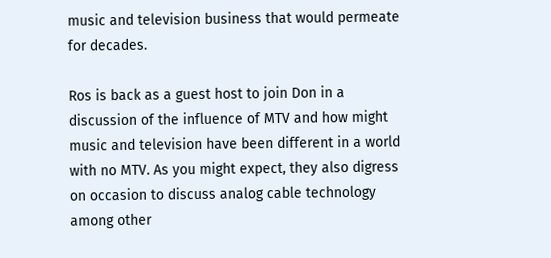music and television business that would permeate for decades.

Ros is back as a guest host to join Don in a discussion of the influence of MTV and how might music and television have been different in a world with no MTV. As you might expect, they also digress on occasion to discuss analog cable technology among other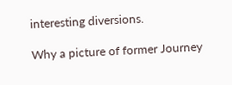interesting diversions.

Why a picture of former Journey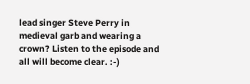lead singer Steve Perry in medieval garb and wearing a crown? Listen to the episode and all will become clear. :-)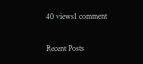40 views1 comment

Recent Posts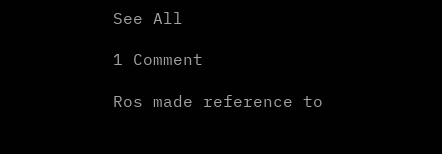See All

1 Comment

Ros made reference to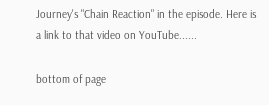Journey's "Chain Reaction" in the episode. Here is a link to that video on YouTube......

bottom of page